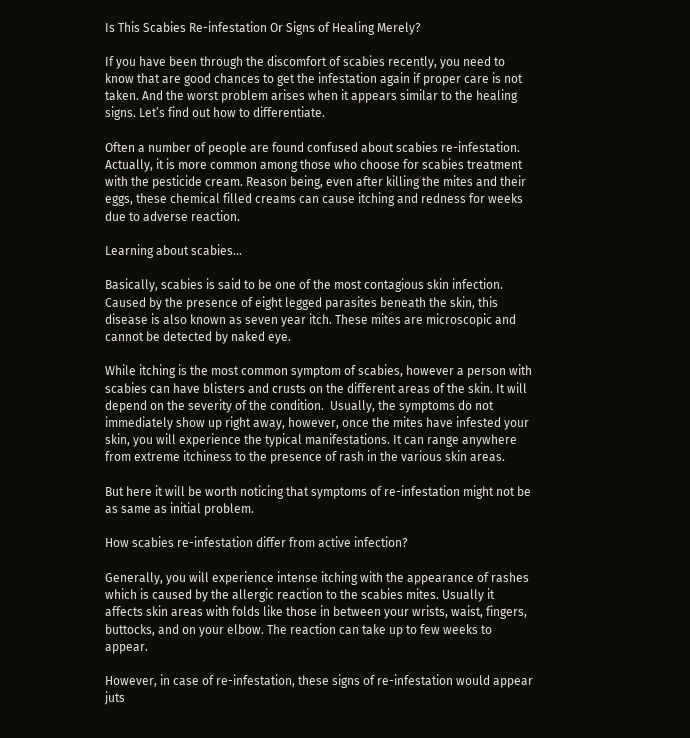Is This Scabies Re-infestation Or Signs of Healing Merely?

If you have been through the discomfort of scabies recently, you need to know that are good chances to get the infestation again if proper care is not taken. And the worst problem arises when it appears similar to the healing signs. Let’s find out how to differentiate.

Often a number of people are found confused about scabies re-infestation. Actually, it is more common among those who choose for scabies treatment with the pesticide cream. Reason being, even after killing the mites and their eggs, these chemical filled creams can cause itching and redness for weeks due to adverse reaction.

Learning about scabies…

Basically, scabies is said to be one of the most contagious skin infection. Caused by the presence of eight legged parasites beneath the skin, this disease is also known as seven year itch. These mites are microscopic and cannot be detected by naked eye.

While itching is the most common symptom of scabies, however a person with scabies can have blisters and crusts on the different areas of the skin. It will depend on the severity of the condition.  Usually, the symptoms do not immediately show up right away, however, once the mites have infested your skin, you will experience the typical manifestations. It can range anywhere from extreme itchiness to the presence of rash in the various skin areas.

But here it will be worth noticing that symptoms of re-infestation might not be as same as initial problem.

How scabies re-infestation differ from active infection?

Generally, you will experience intense itching with the appearance of rashes which is caused by the allergic reaction to the scabies mites. Usually it affects skin areas with folds like those in between your wrists, waist, fingers, buttocks, and on your elbow. The reaction can take up to few weeks to appear.

However, in case of re-infestation, these signs of re-infestation would appear juts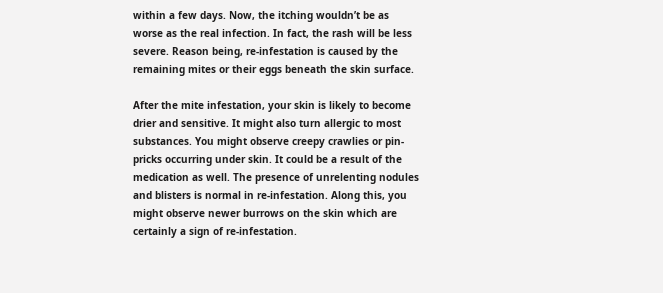within a few days. Now, the itching wouldn’t be as worse as the real infection. In fact, the rash will be less severe. Reason being, re-infestation is caused by the remaining mites or their eggs beneath the skin surface.

After the mite infestation, your skin is likely to become drier and sensitive. It might also turn allergic to most substances. You might observe creepy crawlies or pin-pricks occurring under skin. It could be a result of the medication as well. The presence of unrelenting nodules and blisters is normal in re-infestation. Along this, you might observe newer burrows on the skin which are certainly a sign of re-infestation.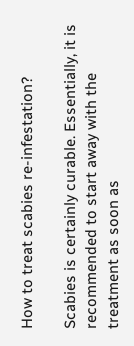How to treat scabies re-infestation?

Scabies is certainly curable. Essentially, it is recommended to start away with the treatment as soon as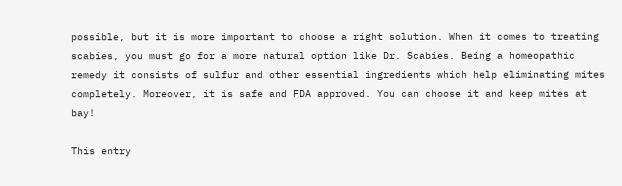possible, but it is more important to choose a right solution. When it comes to treating scabies, you must go for a more natural option like Dr. Scabies. Being a homeopathic remedy it consists of sulfur and other essential ingredients which help eliminating mites completely. Moreover, it is safe and FDA approved. You can choose it and keep mites at bay!

This entry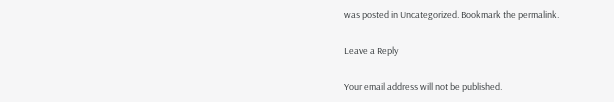was posted in Uncategorized. Bookmark the permalink.

Leave a Reply

Your email address will not be published.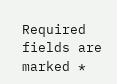Required fields are marked *